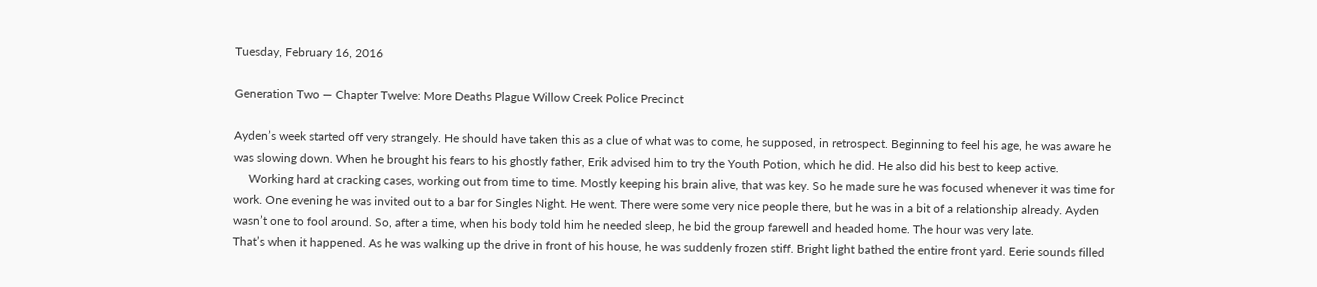Tuesday, February 16, 2016

Generation Two — Chapter Twelve: More Deaths Plague Willow Creek Police Precinct

Ayden’s week started off very strangely. He should have taken this as a clue of what was to come, he supposed, in retrospect. Beginning to feel his age, he was aware he was slowing down. When he brought his fears to his ghostly father, Erik advised him to try the Youth Potion, which he did. He also did his best to keep active.
     Working hard at cracking cases, working out from time to time. Mostly keeping his brain alive, that was key. So he made sure he was focused whenever it was time for work. One evening he was invited out to a bar for Singles Night. He went. There were some very nice people there, but he was in a bit of a relationship already. Ayden wasn’t one to fool around. So, after a time, when his body told him he needed sleep, he bid the group farewell and headed home. The hour was very late.
That’s when it happened. As he was walking up the drive in front of his house, he was suddenly frozen stiff. Bright light bathed the entire front yard. Eerie sounds filled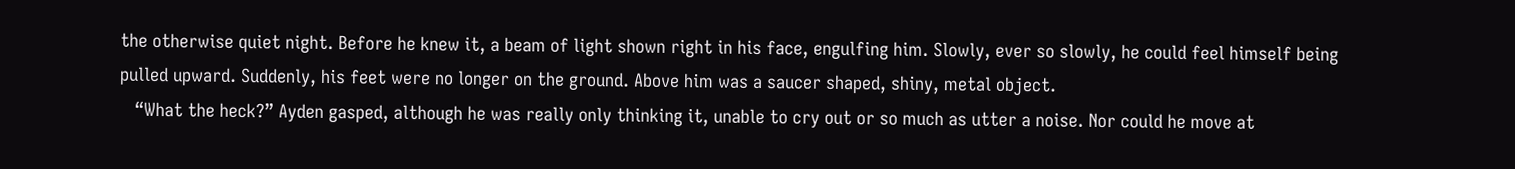the otherwise quiet night. Before he knew it, a beam of light shown right in his face, engulfing him. Slowly, ever so slowly, he could feel himself being pulled upward. Suddenly, his feet were no longer on the ground. Above him was a saucer shaped, shiny, metal object.
   “What the heck?” Ayden gasped, although he was really only thinking it, unable to cry out or so much as utter a noise. Nor could he move at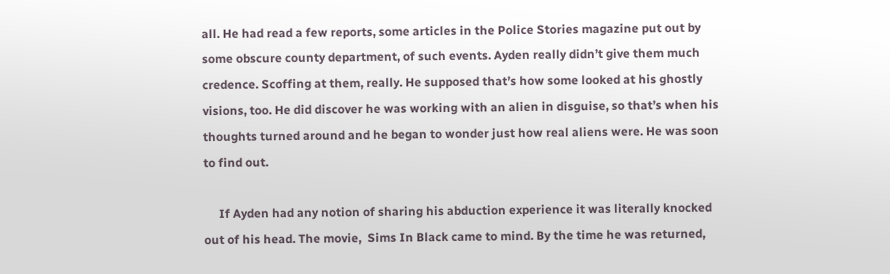all. He had read a few reports, some articles in the Police Stories magazine put out by some obscure county department, of such events. Ayden really didn’t give them much credence. Scoffing at them, really. He supposed that’s how some looked at his ghostly visions, too. He did discover he was working with an alien in disguise, so that’s when his thoughts turned around and he began to wonder just how real aliens were. He was soon to find out.

     If Ayden had any notion of sharing his abduction experience it was literally knocked out of his head. The movie,  Sims In Black came to mind. By the time he was returned,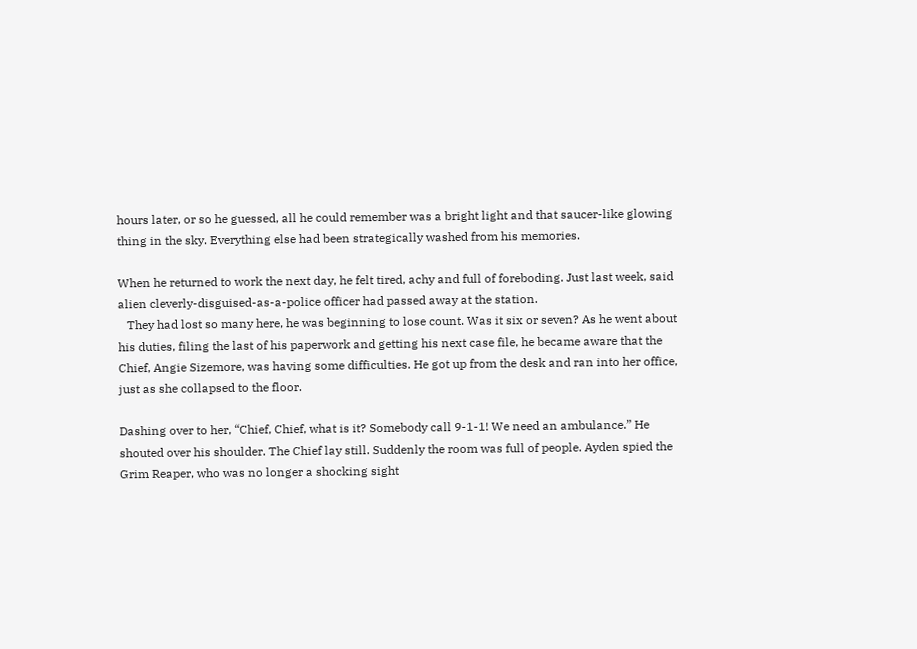hours later, or so he guessed, all he could remember was a bright light and that saucer-like glowing thing in the sky. Everything else had been strategically washed from his memories.

When he returned to work the next day, he felt tired, achy and full of foreboding. Just last week, said alien cleverly-disguised-as-a-police officer had passed away at the station.
   They had lost so many here, he was beginning to lose count. Was it six or seven? As he went about his duties, filing the last of his paperwork and getting his next case file, he became aware that the Chief, Angie Sizemore, was having some difficulties. He got up from the desk and ran into her office, just as she collapsed to the floor.

Dashing over to her, “Chief, Chief, what is it? Somebody call 9-1-1! We need an ambulance.” He shouted over his shoulder. The Chief lay still. Suddenly the room was full of people. Ayden spied the Grim Reaper, who was no longer a shocking sight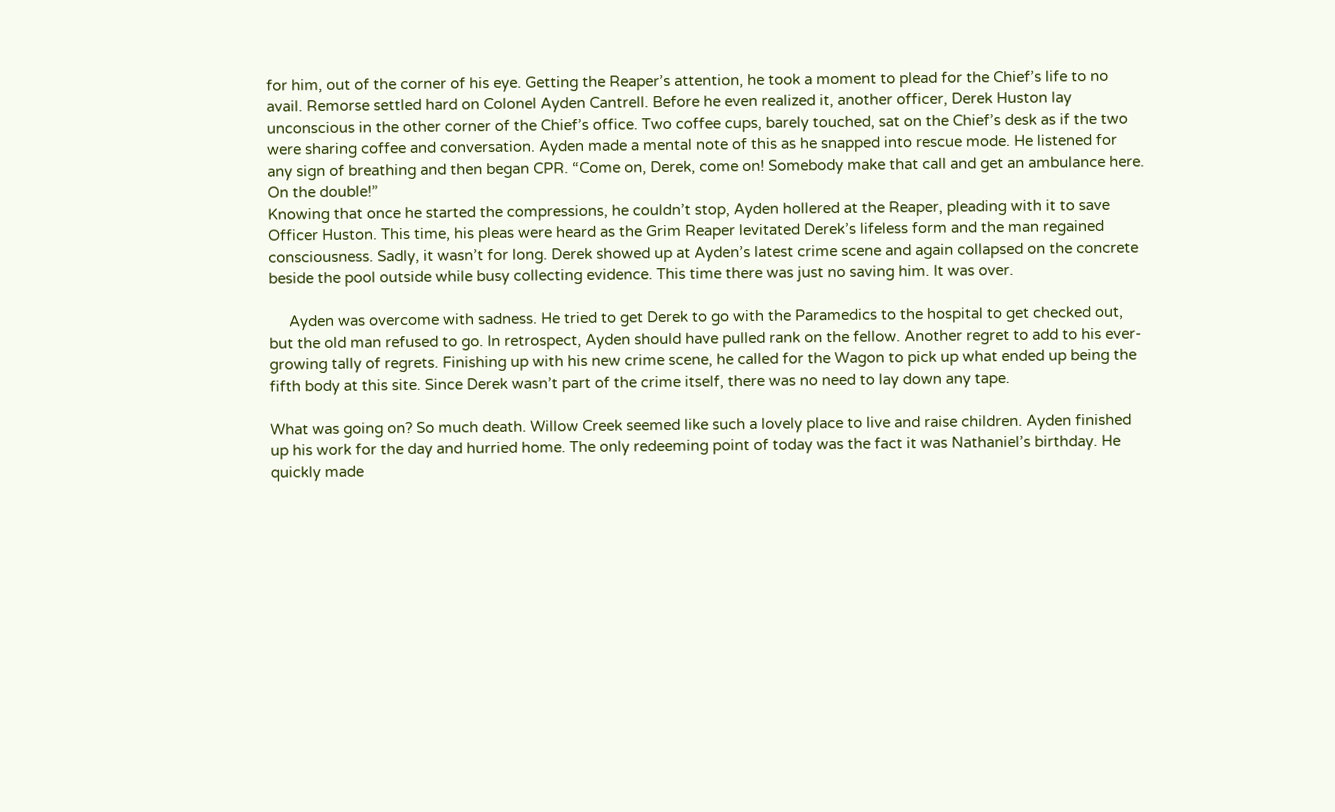for him, out of the corner of his eye. Getting the Reaper’s attention, he took a moment to plead for the Chief’s life to no avail. Remorse settled hard on Colonel Ayden Cantrell. Before he even realized it, another officer, Derek Huston lay unconscious in the other corner of the Chief’s office. Two coffee cups, barely touched, sat on the Chief’s desk as if the two were sharing coffee and conversation. Ayden made a mental note of this as he snapped into rescue mode. He listened for any sign of breathing and then began CPR. “Come on, Derek, come on! Somebody make that call and get an ambulance here. On the double!”
Knowing that once he started the compressions, he couldn’t stop, Ayden hollered at the Reaper, pleading with it to save Officer Huston. This time, his pleas were heard as the Grim Reaper levitated Derek’s lifeless form and the man regained consciousness. Sadly, it wasn’t for long. Derek showed up at Ayden’s latest crime scene and again collapsed on the concrete beside the pool outside while busy collecting evidence. This time there was just no saving him. It was over.

     Ayden was overcome with sadness. He tried to get Derek to go with the Paramedics to the hospital to get checked out, but the old man refused to go. In retrospect, Ayden should have pulled rank on the fellow. Another regret to add to his ever-growing tally of regrets. Finishing up with his new crime scene, he called for the Wagon to pick up what ended up being the fifth body at this site. Since Derek wasn’t part of the crime itself, there was no need to lay down any tape.

What was going on? So much death. Willow Creek seemed like such a lovely place to live and raise children. Ayden finished up his work for the day and hurried home. The only redeeming point of today was the fact it was Nathaniel’s birthday. He quickly made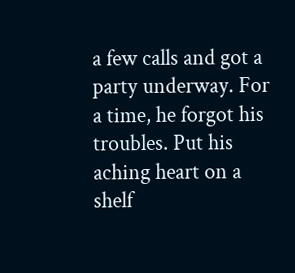a few calls and got a party underway. For a time, he forgot his troubles. Put his aching heart on a shelf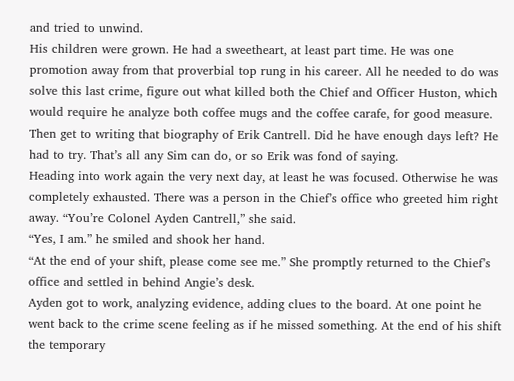and tried to unwind.
His children were grown. He had a sweetheart, at least part time. He was one promotion away from that proverbial top rung in his career. All he needed to do was solve this last crime, figure out what killed both the Chief and Officer Huston, which would require he analyze both coffee mugs and the coffee carafe, for good measure. Then get to writing that biography of Erik Cantrell. Did he have enough days left? He had to try. That’s all any Sim can do, or so Erik was fond of saying.
Heading into work again the very next day, at least he was focused. Otherwise he was completely exhausted. There was a person in the Chief’s office who greeted him right away. “You’re Colonel Ayden Cantrell,” she said.
“Yes, I am.” he smiled and shook her hand.
“At the end of your shift, please come see me.” She promptly returned to the Chief’s office and settled in behind Angie’s desk.
Ayden got to work, analyzing evidence, adding clues to the board. At one point he went back to the crime scene feeling as if he missed something. At the end of his shift the temporary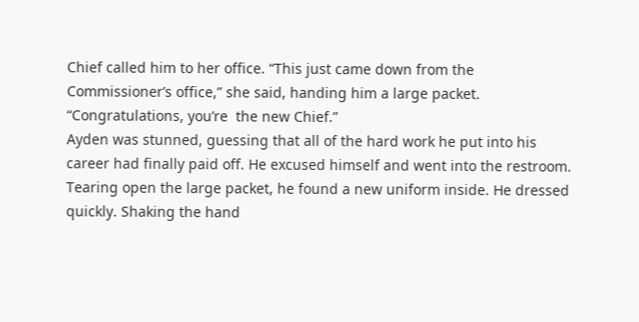Chief called him to her office. “This just came down from the Commissioner’s office,” she said, handing him a large packet. “Congratulations, you’re  the new Chief.”
Ayden was stunned, guessing that all of the hard work he put into his career had finally paid off. He excused himself and went into the restroom. Tearing open the large packet, he found a new uniform inside. He dressed quickly. Shaking the hand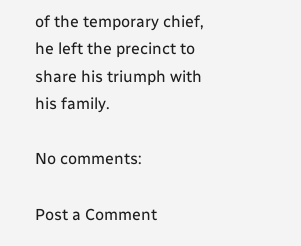of the temporary chief, he left the precinct to share his triumph with his family.

No comments:

Post a Comment